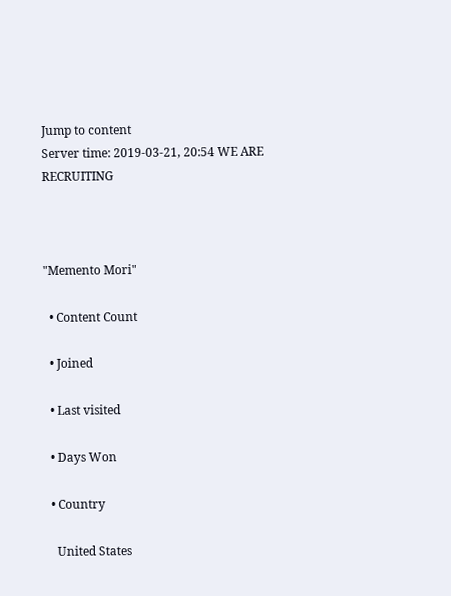Jump to content
Server time: 2019-03-21, 20:54 WE ARE RECRUITING



"Memento Mori"

  • Content Count

  • Joined

  • Last visited

  • Days Won

  • Country

    United States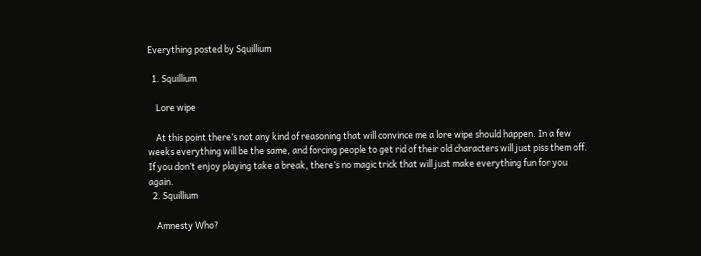Everything posted by Squillium

  1. Squillium

    Lore wipe

    At this point there’s not any kind of reasoning that will convince me a lore wipe should happen. In a few weeks everything will be the same, and forcing people to get rid of their old characters will just piss them off. If you don’t enjoy playing take a break, there’s no magic trick that will just make everything fun for you again.
  2. Squillium

    Amnesty Who?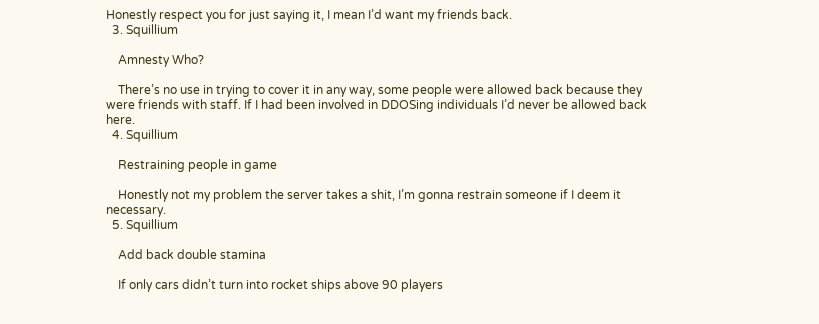Honestly respect you for just saying it, I mean I’d want my friends back.
  3. Squillium

    Amnesty Who?

    There’s no use in trying to cover it in any way, some people were allowed back because they were friends with staff. If I had been involved in DDOSing individuals I’d never be allowed back here.
  4. Squillium

    Restraining people in game

    Honestly not my problem the server takes a shit, I’m gonna restrain someone if I deem it necessary.
  5. Squillium

    Add back double stamina

    If only cars didn’t turn into rocket ships above 90 players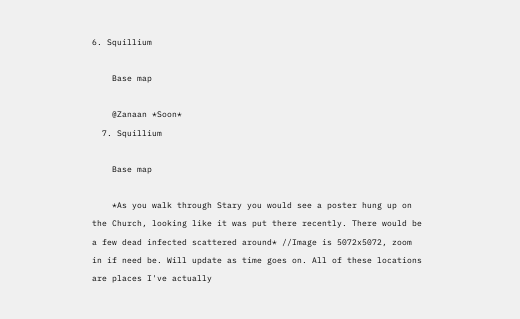6. Squillium

    Base map

    @Zanaan *Soon*
  7. Squillium

    Base map

    *As you walk through Stary you would see a poster hung up on the Church, looking like it was put there recently. There would be a few dead infected scattered around* //Image is 5072x5072, zoom in if need be. Will update as time goes on. All of these locations are places I've actually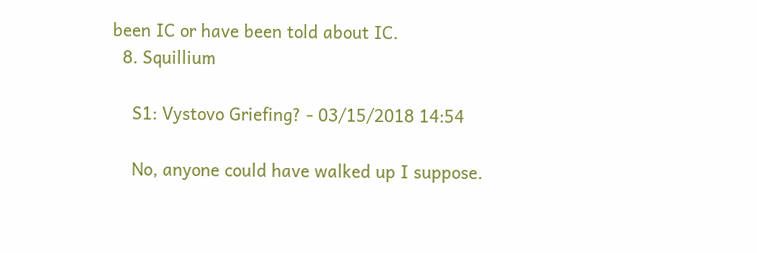been IC or have been told about IC.
  8. Squillium

    S1: Vystovo Griefing? - 03/15/2018 14:54

    No, anyone could have walked up I suppose.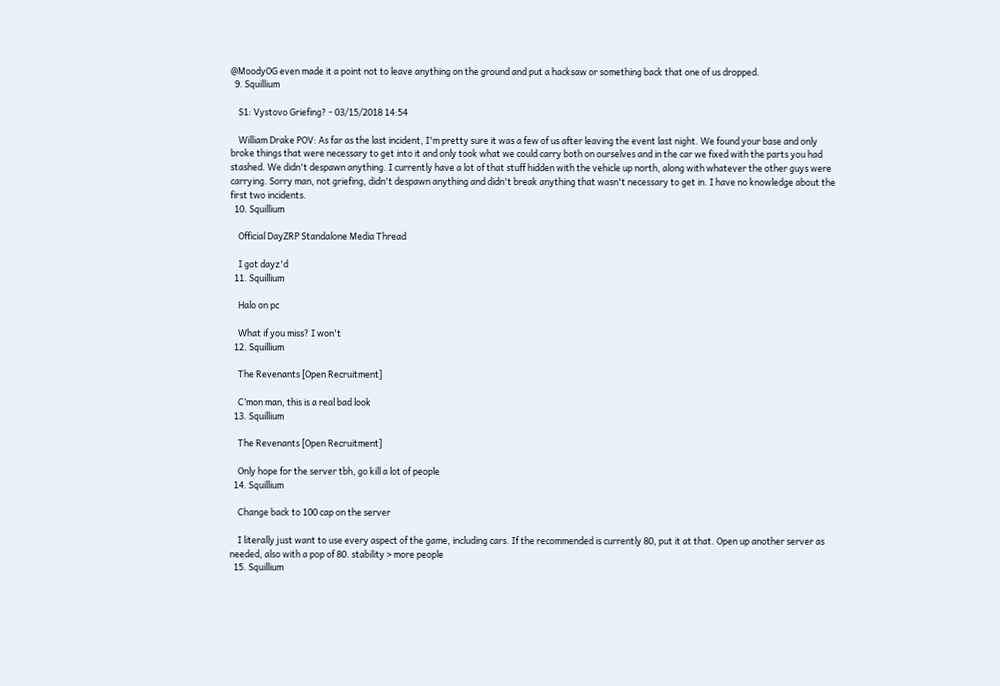@MoodyOG even made it a point not to leave anything on the ground and put a hacksaw or something back that one of us dropped.
  9. Squillium

    S1: Vystovo Griefing? - 03/15/2018 14:54

    William Drake POV: As far as the last incident, I'm pretty sure it was a few of us after leaving the event last night. We found your base and only broke things that were necessary to get into it and only took what we could carry both on ourselves and in the car we fixed with the parts you had stashed. We didn't despawn anything. I currently have a lot of that stuff hidden with the vehicle up north, along with whatever the other guys were carrying. Sorry man, not griefing, didn't despawn anything and didn't break anything that wasn't necessary to get in. I have no knowledge about the first two incidents.
  10. Squillium

    Official DayZRP Standalone Media Thread

    I got dayz'd
  11. Squillium

    Halo on pc

    What if you miss? I won't
  12. Squillium

    The Revenants [Open Recruitment]

    C’mon man, this is a real bad look
  13. Squillium

    The Revenants [Open Recruitment]

    Only hope for the server tbh, go kill a lot of people
  14. Squillium

    Change back to 100 cap on the server

    I literally just want to use every aspect of the game, including cars. If the recommended is currently 80, put it at that. Open up another server as needed, also with a pop of 80. stability > more people
  15. Squillium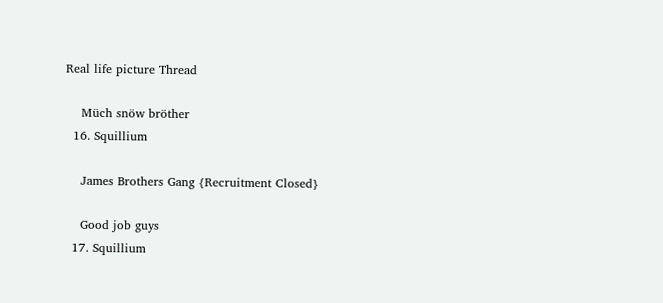Real life picture Thread

    Müch snöw bröther
  16. Squillium

    James Brothers Gang {Recruitment Closed}

    Good job guys
  17. Squillium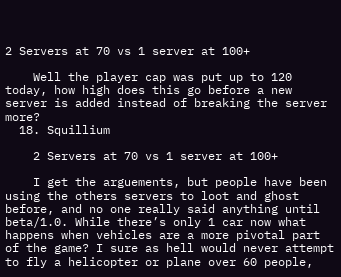2 Servers at 70 vs 1 server at 100+

    Well the player cap was put up to 120 today, how high does this go before a new server is added instead of breaking the server more?
  18. Squillium

    2 Servers at 70 vs 1 server at 100+

    I get the arguements, but people have been using the others servers to loot and ghost before, and no one really said anything until beta/1.0. While there’s only 1 car now what happens when vehicles are a more pivotal part of the game? I sure as hell would never attempt to fly a helicopter or plane over 60 people,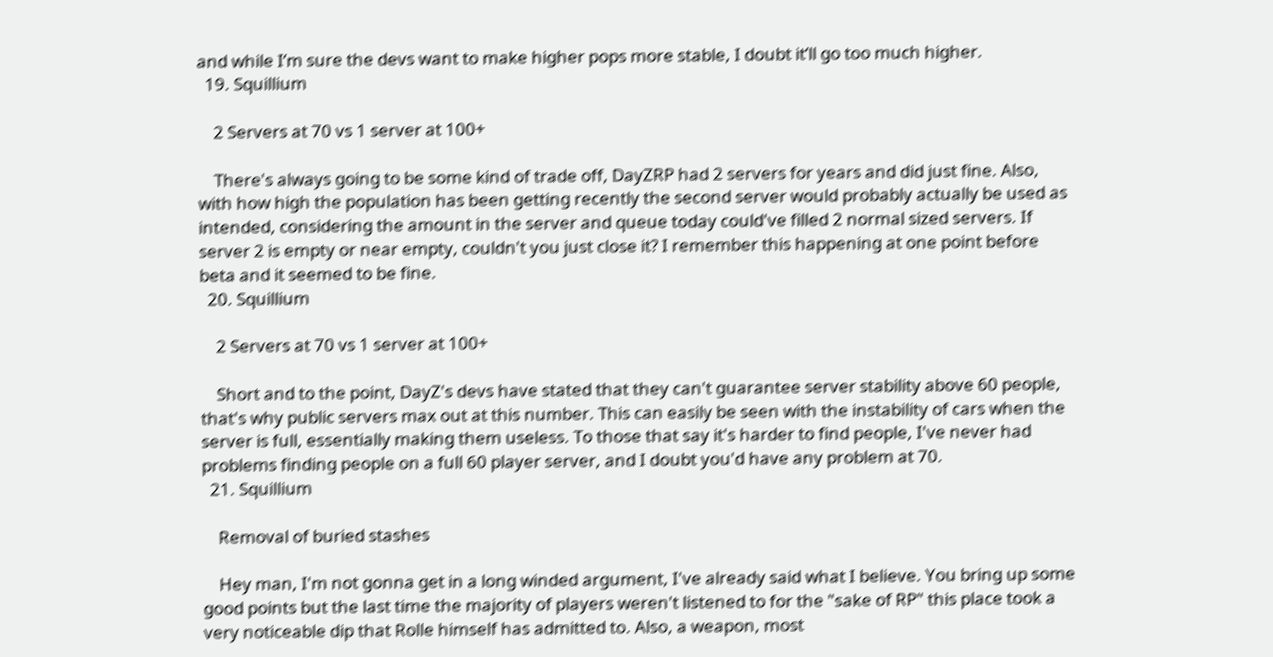and while I’m sure the devs want to make higher pops more stable, I doubt it’ll go too much higher.
  19. Squillium

    2 Servers at 70 vs 1 server at 100+

    There's always going to be some kind of trade off, DayZRP had 2 servers for years and did just fine. Also, with how high the population has been getting recently the second server would probably actually be used as intended, considering the amount in the server and queue today could've filled 2 normal sized servers. If server 2 is empty or near empty, couldn't you just close it? I remember this happening at one point before beta and it seemed to be fine.
  20. Squillium

    2 Servers at 70 vs 1 server at 100+

    Short and to the point, DayZ's devs have stated that they can't guarantee server stability above 60 people, that's why public servers max out at this number. This can easily be seen with the instability of cars when the server is full, essentially making them useless. To those that say it's harder to find people, I've never had problems finding people on a full 60 player server, and I doubt you'd have any problem at 70.
  21. Squillium

    Removal of buried stashes

    Hey man, I'm not gonna get in a long winded argument, I've already said what I believe. You bring up some good points but the last time the majority of players weren't listened to for the "sake of RP" this place took a very noticeable dip that Rolle himself has admitted to. Also, a weapon, most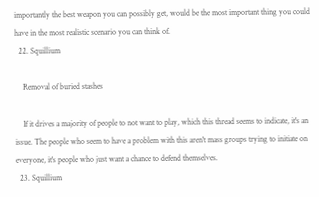importantly the best weapon you can possibly get, would be the most important thing you could have in the most realistic scenario you can think of.
  22. Squillium

    Removal of buried stashes

    If it drives a majority of people to not want to play, which this thread seems to indicate, it's an issue. The people who seem to have a problem with this aren't mass groups trying to initiate on everyone, it's people who just want a chance to defend themselves.
  23. Squillium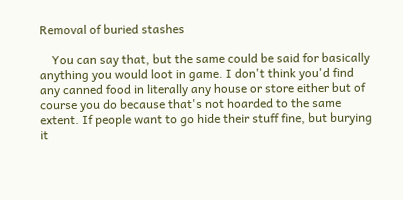Removal of buried stashes

    You can say that, but the same could be said for basically anything you would loot in game. I don't think you'd find any canned food in literally any house or store either but of course you do because that's not hoarded to the same extent. If people want to go hide their stuff fine, but burying it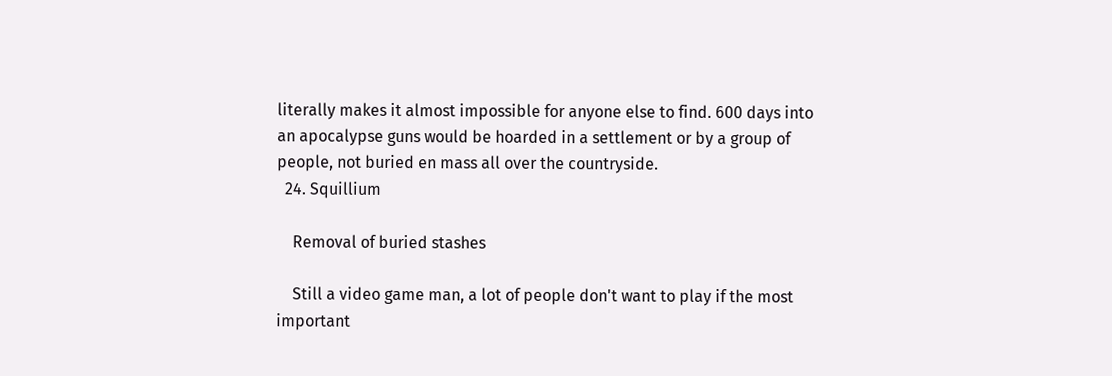literally makes it almost impossible for anyone else to find. 600 days into an apocalypse guns would be hoarded in a settlement or by a group of people, not buried en mass all over the countryside.
  24. Squillium

    Removal of buried stashes

    Still a video game man, a lot of people don't want to play if the most important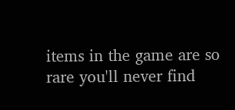items in the game are so rare you'll never find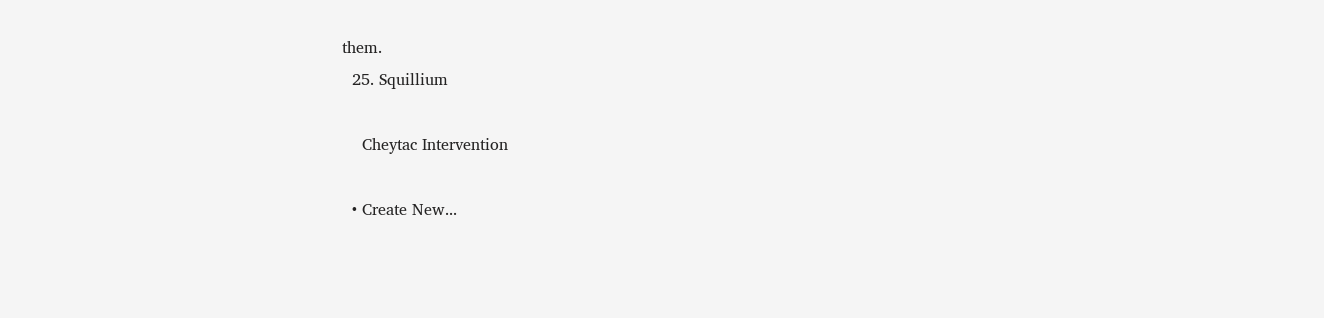them.
  25. Squillium

    Cheytac Intervention

  • Create New...